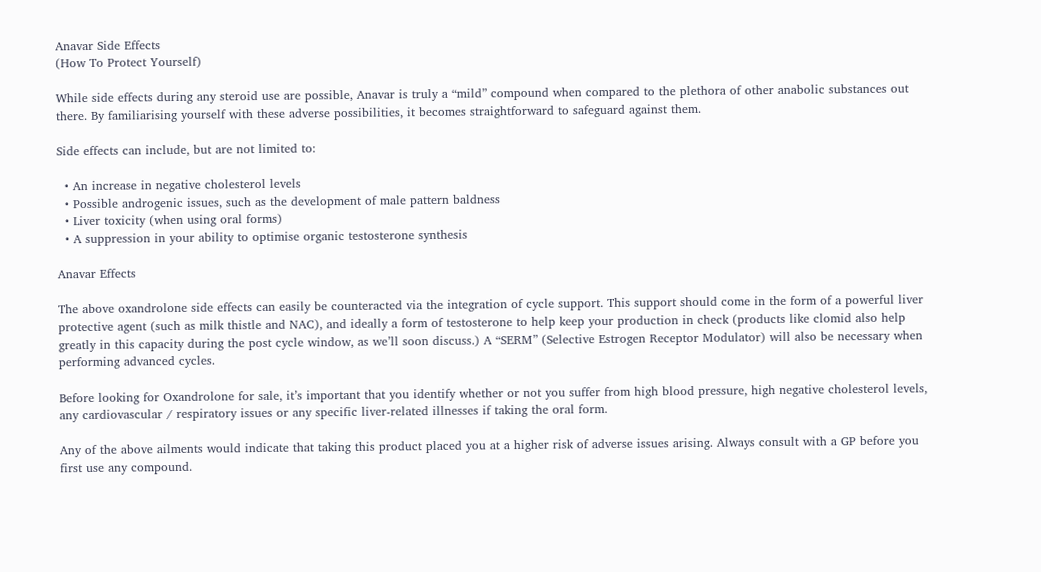Anavar Side Effects
(How To Protect Yourself)

While side effects during any steroid use are possible, Anavar is truly a “mild” compound when compared to the plethora of other anabolic substances out there. By familiarising yourself with these adverse possibilities, it becomes straightforward to safeguard against them.

Side effects can include, but are not limited to:

  • An increase in negative cholesterol levels
  • Possible androgenic issues, such as the development of male pattern baldness
  • Liver toxicity (when using oral forms)
  • A suppression in your ability to optimise organic testosterone synthesis

Anavar Effects

The above oxandrolone side effects can easily be counteracted via the integration of cycle support. This support should come in the form of a powerful liver protective agent (such as milk thistle and NAC), and ideally a form of testosterone to help keep your production in check (products like clomid also help greatly in this capacity during the post cycle window, as we’ll soon discuss.) A “SERM” (Selective Estrogen Receptor Modulator) will also be necessary when performing advanced cycles.

Before looking for Oxandrolone for sale, it’s important that you identify whether or not you suffer from high blood pressure, high negative cholesterol levels, any cardiovascular / respiratory issues or any specific liver-related illnesses if taking the oral form.

Any of the above ailments would indicate that taking this product placed you at a higher risk of adverse issues arising. Always consult with a GP before you first use any compound.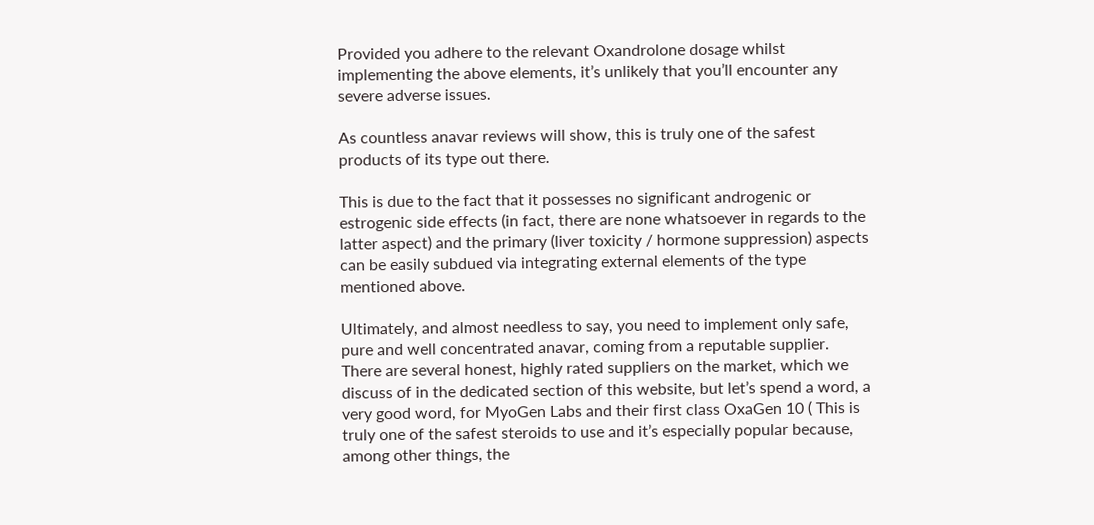Provided you adhere to the relevant Oxandrolone dosage whilst implementing the above elements, it’s unlikely that you’ll encounter any severe adverse issues.

As countless anavar reviews will show, this is truly one of the safest products of its type out there.

This is due to the fact that it possesses no significant androgenic or estrogenic side effects (in fact, there are none whatsoever in regards to the latter aspect) and the primary (liver toxicity / hormone suppression) aspects can be easily subdued via integrating external elements of the type mentioned above.

Ultimately, and almost needless to say, you need to implement only safe, pure and well concentrated anavar, coming from a reputable supplier. There are several honest, highly rated suppliers on the market, which we discuss of in the dedicated section of this website, but let’s spend a word, a very good word, for MyoGen Labs and their first class OxaGen 10 ( This is truly one of the safest steroids to use and it’s especially popular because, among other things, the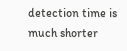detection time is much shorter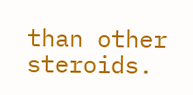than other steroids.